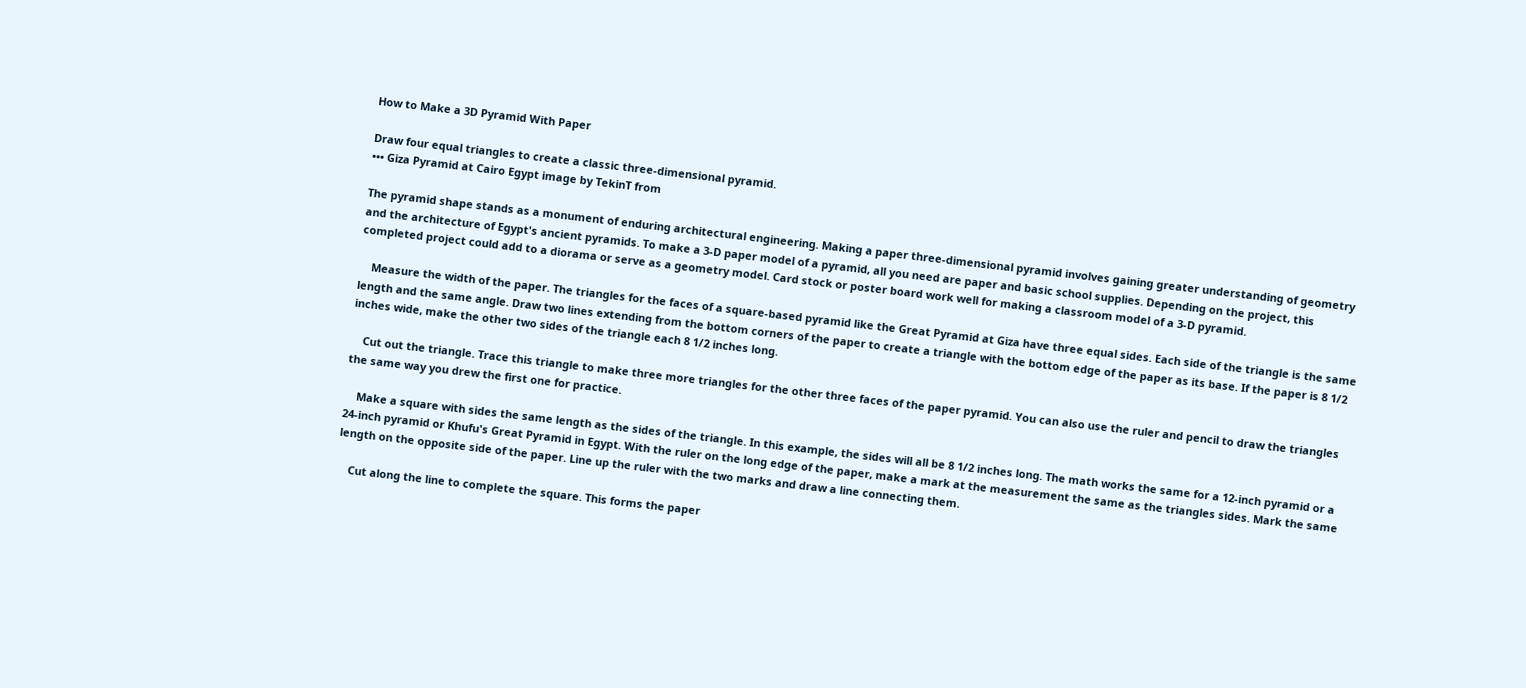How to Make a 3D Pyramid With Paper

Draw four equal triangles to create a classic three-dimensional pyramid.
••• Giza Pyramid at Cairo Egypt image by TekinT from

The pyramid shape stands as a monument of enduring architectural engineering. Making a paper three-dimensional pyramid involves gaining greater understanding of geometry and the architecture of Egypt's ancient pyramids. To make a 3-D paper model of a pyramid, all you need are paper and basic school supplies. Depending on the project, this completed project could add to a diorama or serve as a geometry model. Card stock or poster board work well for making a classroom model of a 3-D pyramid.

    Measure the width of the paper. The triangles for the faces of a square-based pyramid like the Great Pyramid at Giza have three equal sides. Each side of the triangle is the same length and the same angle. Draw two lines extending from the bottom corners of the paper to create a triangle with the bottom edge of the paper as its base. If the paper is 8 1/2 inches wide, make the other two sides of the triangle each 8 1/2 inches long.

    Cut out the triangle. Trace this triangle to make three more triangles for the other three faces of the paper pyramid. You can also use the ruler and pencil to draw the triangles the same way you drew the first one for practice.

    Make a square with sides the same length as the sides of the triangle. In this example, the sides will all be 8 1/2 inches long. The math works the same for a 12-inch pyramid or a 24-inch pyramid or Khufu's Great Pyramid in Egypt. With the ruler on the long edge of the paper, make a mark at the measurement the same as the triangles sides. Mark the same length on the opposite side of the paper. Line up the ruler with the two marks and draw a line connecting them.

    Cut along the line to complete the square. This forms the paper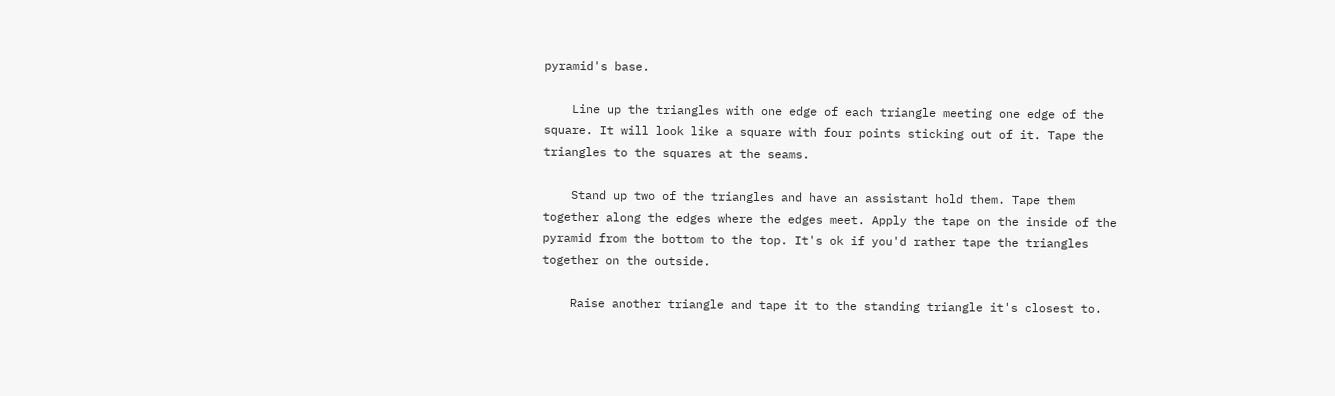pyramid's base.

    Line up the triangles with one edge of each triangle meeting one edge of the square. It will look like a square with four points sticking out of it. Tape the triangles to the squares at the seams.

    Stand up two of the triangles and have an assistant hold them. Tape them together along the edges where the edges meet. Apply the tape on the inside of the pyramid from the bottom to the top. It's ok if you'd rather tape the triangles together on the outside.

    Raise another triangle and tape it to the standing triangle it's closest to.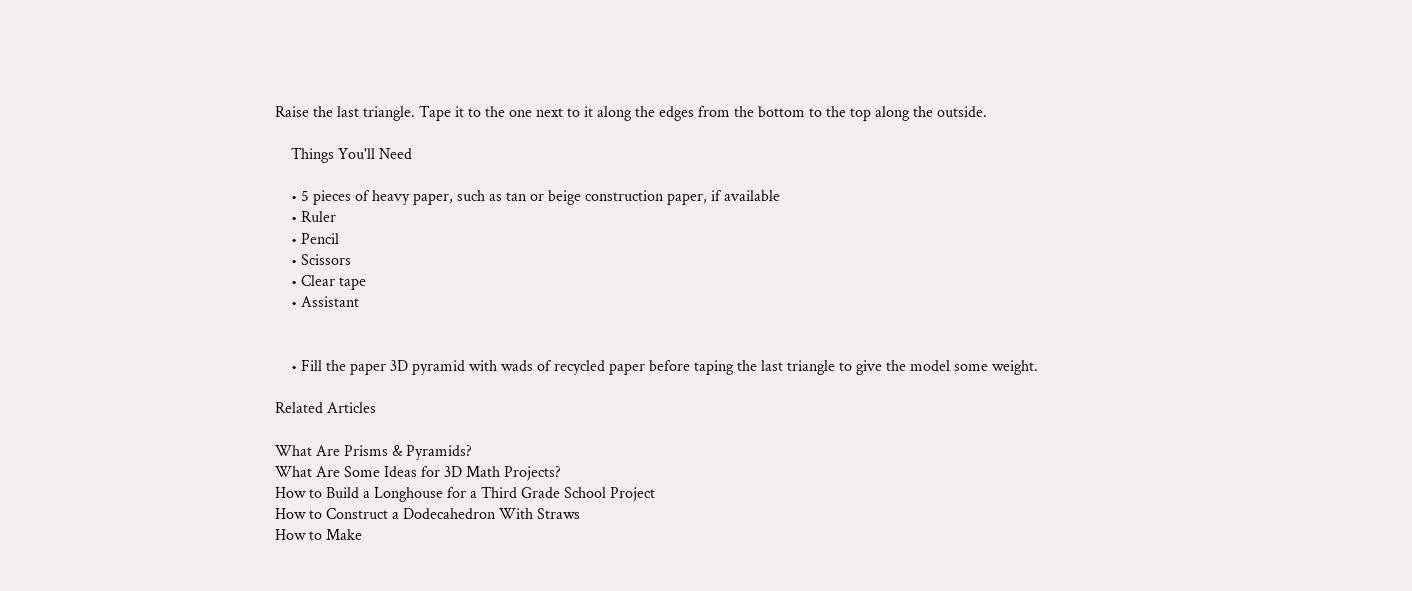Raise the last triangle. Tape it to the one next to it along the edges from the bottom to the top along the outside.

    Things You'll Need

    • 5 pieces of heavy paper, such as tan or beige construction paper, if available
    • Ruler
    • Pencil
    • Scissors
    • Clear tape
    • Assistant


    • Fill the paper 3D pyramid with wads of recycled paper before taping the last triangle to give the model some weight.

Related Articles

What Are Prisms & Pyramids?
What Are Some Ideas for 3D Math Projects?
How to Build a Longhouse for a Third Grade School Project
How to Construct a Dodecahedron With Straws
How to Make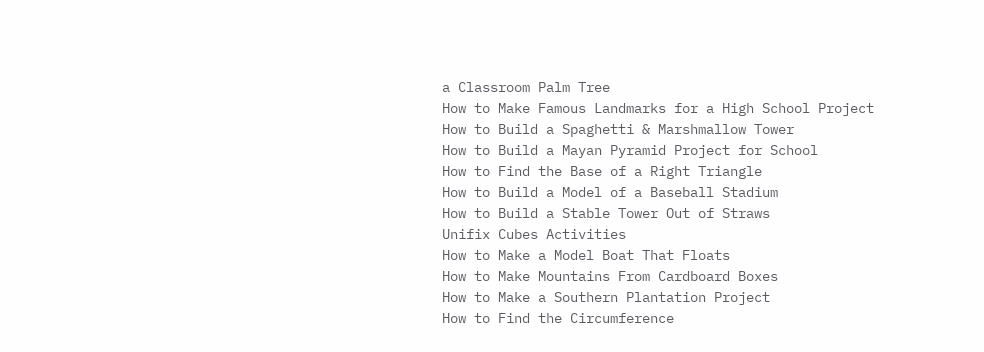a Classroom Palm Tree
How to Make Famous Landmarks for a High School Project
How to Build a Spaghetti & Marshmallow Tower
How to Build a Mayan Pyramid Project for School
How to Find the Base of a Right Triangle
How to Build a Model of a Baseball Stadium
How to Build a Stable Tower Out of Straws
Unifix Cubes Activities
How to Make a Model Boat That Floats
How to Make Mountains From Cardboard Boxes
How to Make a Southern Plantation Project
How to Find the Circumference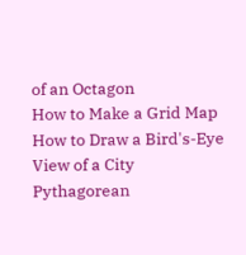of an Octagon
How to Make a Grid Map
How to Draw a Bird's-Eye View of a City
Pythagorean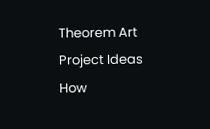Theorem Art Project Ideas
How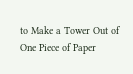to Make a Tower Out of One Piece of Paper